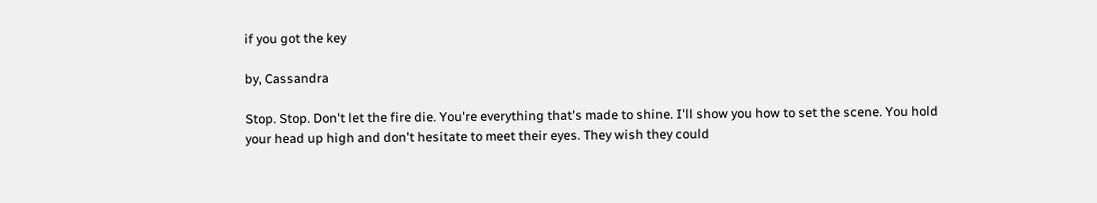if you got the key

by, Cassandra

Stop. Stop. Don't let the fire die. You're everything that's made to shine. I'll show you how to set the scene. You hold your head up high and don't hesitate to meet their eyes. They wish they could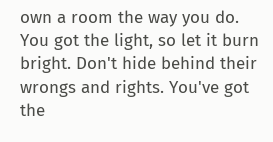own a room the way you do. You got the light, so let it burn bright. Don't hide behind their wrongs and rights. You've got the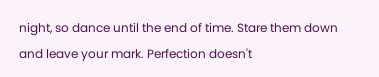night, so dance until the end of time. Stare them down and leave your mark. Perfection doesn't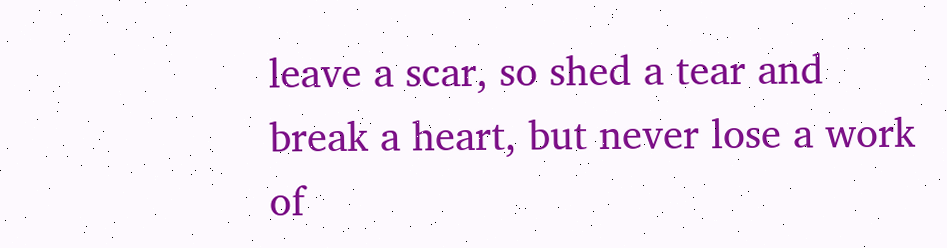leave a scar, so shed a tear and break a heart, but never lose a work of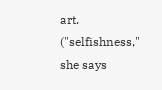art. ("selfishness," she says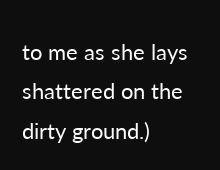to me as she lays shattered on the dirty ground.)